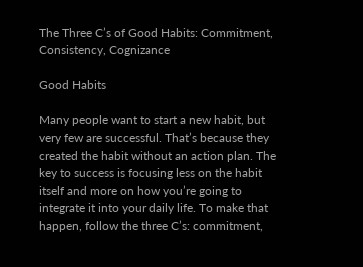The Three C’s of Good Habits: Commitment, Consistency, Cognizance

Good Habits

Many people want to start a new habit, but very few are successful. That’s because they created the habit without an action plan. The key to success is focusing less on the habit itself and more on how you’re going to integrate it into your daily life. To make that happen, follow the three C’s: commitment,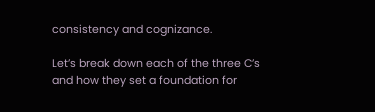consistency and cognizance.

Let’s break down each of the three C’s and how they set a foundation for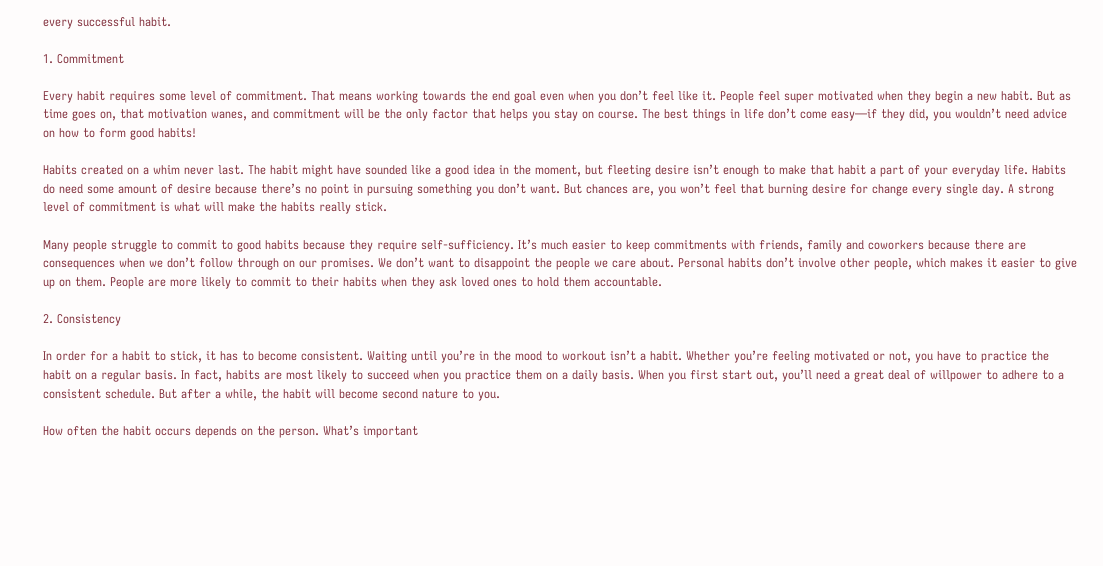every successful habit.

1. Commitment

Every habit requires some level of commitment. That means working towards the end goal even when you don’t feel like it. People feel super motivated when they begin a new habit. But as time goes on, that motivation wanes, and commitment will be the only factor that helps you stay on course. The best things in life don’t come easy—if they did, you wouldn’t need advice on how to form good habits!

Habits created on a whim never last. The habit might have sounded like a good idea in the moment, but fleeting desire isn’t enough to make that habit a part of your everyday life. Habits do need some amount of desire because there’s no point in pursuing something you don’t want. But chances are, you won’t feel that burning desire for change every single day. A strong level of commitment is what will make the habits really stick.

Many people struggle to commit to good habits because they require self-sufficiency. It’s much easier to keep commitments with friends, family and coworkers because there are consequences when we don’t follow through on our promises. We don’t want to disappoint the people we care about. Personal habits don’t involve other people, which makes it easier to give up on them. People are more likely to commit to their habits when they ask loved ones to hold them accountable.

2. Consistency

In order for a habit to stick, it has to become consistent. Waiting until you’re in the mood to workout isn’t a habit. Whether you’re feeling motivated or not, you have to practice the habit on a regular basis. In fact, habits are most likely to succeed when you practice them on a daily basis. When you first start out, you’ll need a great deal of willpower to adhere to a consistent schedule. But after a while, the habit will become second nature to you.

How often the habit occurs depends on the person. What’s important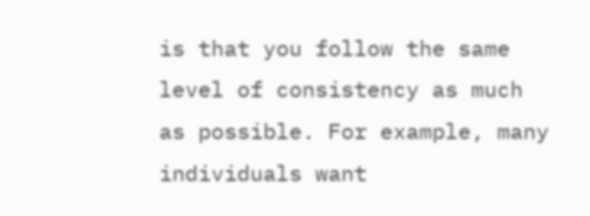is that you follow the same level of consistency as much as possible. For example, many individuals want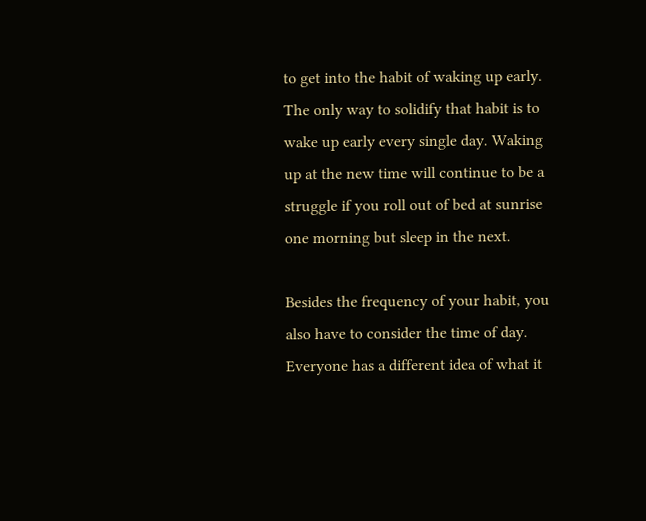to get into the habit of waking up early. The only way to solidify that habit is to wake up early every single day. Waking up at the new time will continue to be a struggle if you roll out of bed at sunrise one morning but sleep in the next.

Besides the frequency of your habit, you also have to consider the time of day. Everyone has a different idea of what it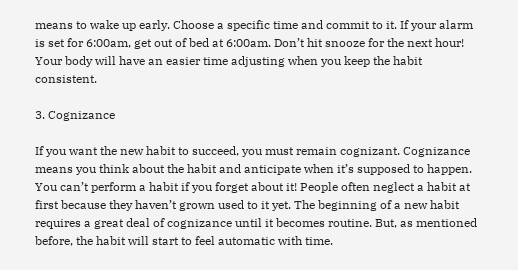means to wake up early. Choose a specific time and commit to it. If your alarm is set for 6:00am, get out of bed at 6:00am. Don’t hit snooze for the next hour! Your body will have an easier time adjusting when you keep the habit consistent.

3. Cognizance

If you want the new habit to succeed, you must remain cognizant. Cognizance means you think about the habit and anticipate when it’s supposed to happen. You can’t perform a habit if you forget about it! People often neglect a habit at first because they haven’t grown used to it yet. The beginning of a new habit requires a great deal of cognizance until it becomes routine. But, as mentioned before, the habit will start to feel automatic with time.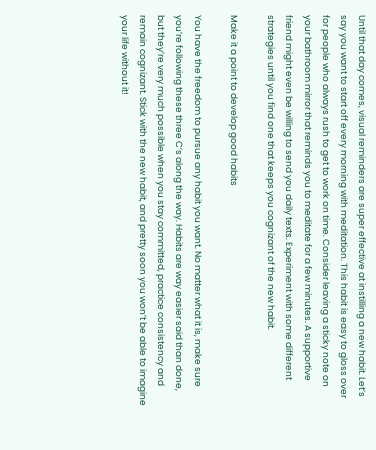Until that day comes, visual reminders are super effective at instilling a new habit. Let’s say you want to start off every morning with meditation. This habit is easy to gloss over for people who always rush to get to work on time. Consider leaving a sticky note on your bathroom mirror that reminds you to meditate for a few minutes. A supportive friend might even be willing to send you daily texts. Experiment with some different strategies until you find one that keeps you cognizant of the new habit.

Make it a point to develop good habits

You have the freedom to pursue any habit you want. No matter what it is, make sure you’re following these three C’s along the way. Habits are way easier said than done, but they’re very much possible when you stay committed, practice consistency and remain cognizant. Stick with the new habit, and pretty soon you won’t be able to imagine your life without it!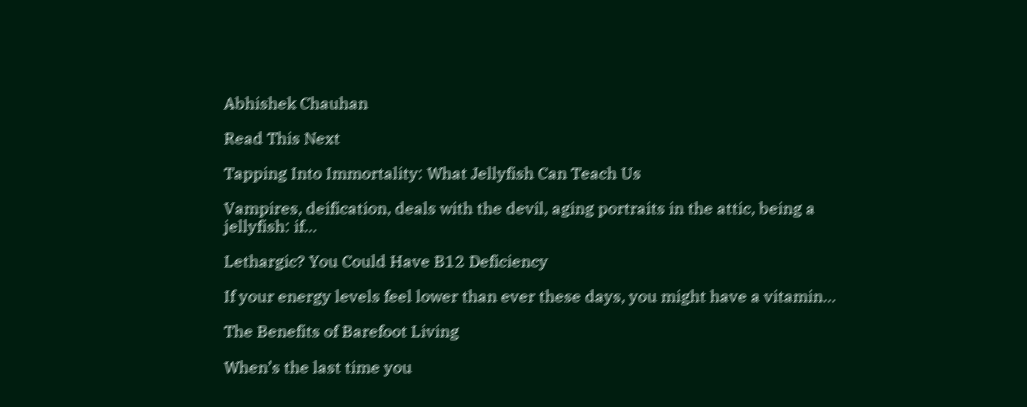Abhishek Chauhan

Read This Next

Tapping Into Immortality: What Jellyfish Can Teach Us

Vampires, deification, deals with the devil, aging portraits in the attic, being a jellyfish: if…

Lethargic? You Could Have B12 Deficiency

If your energy levels feel lower than ever these days, you might have a vitamin…

The Benefits of Barefoot Living

When’s the last time you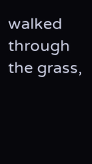walked through the grass,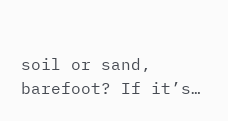soil or sand, barefoot? If it’s…